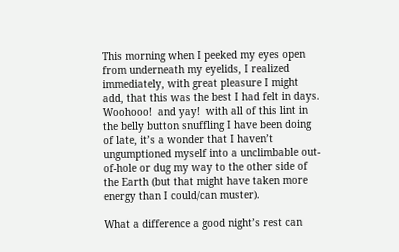This morning when I peeked my eyes open from underneath my eyelids, I realized immediately, with great pleasure I might add, that this was the best I had felt in days.  Woohooo!  and yay!  with all of this lint in the belly button snuffling I have been doing of late, it’s a wonder that I haven’t ungumptioned myself into a unclimbable out-of-hole or dug my way to the other side of the Earth (but that might have taken more energy than I could/can muster).

What a difference a good night’s rest can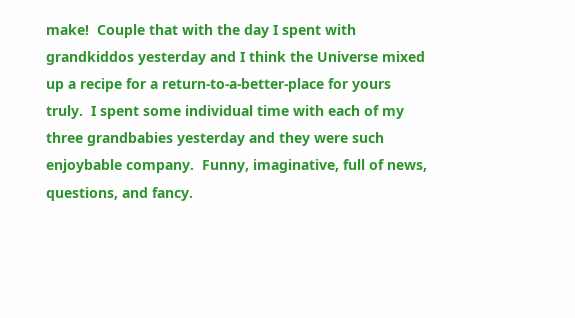make!  Couple that with the day I spent with grandkiddos yesterday and I think the Universe mixed up a recipe for a return-to-a-better-place for yours truly.  I spent some individual time with each of my three grandbabies yesterday and they were such enjoybable company.  Funny, imaginative, full of news, questions, and fancy.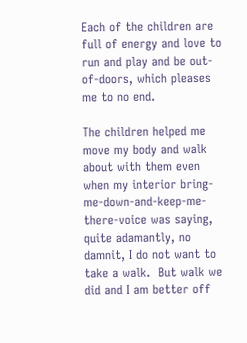Each of the children are full of energy and love to run and play and be out-of-doors, which pleases me to no end.

The children helped me move my body and walk about with them even when my interior bring-me-down-and-keep-me-there-voice was saying, quite adamantly, no damnit, I do not want to take a walk.  But walk we did and I am better off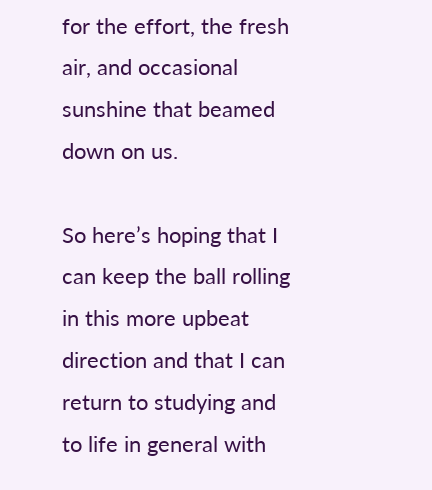for the effort, the fresh air, and occasional sunshine that beamed down on us.

So here’s hoping that I can keep the ball rolling in this more upbeat direction and that I can return to studying and to life in general with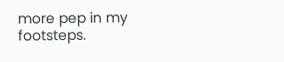more pep in my footsteps.